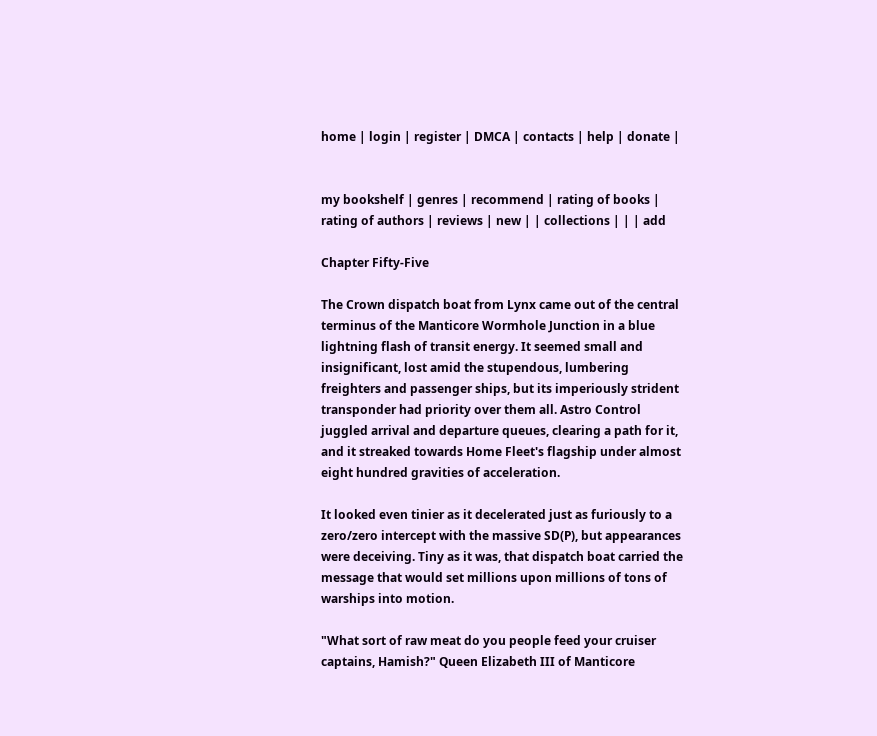home | login | register | DMCA | contacts | help | donate |


my bookshelf | genres | recommend | rating of books | rating of authors | reviews | new | | collections | | | add

Chapter Fifty-Five

The Crown dispatch boat from Lynx came out of the central terminus of the Manticore Wormhole Junction in a blue lightning flash of transit energy. It seemed small and insignificant, lost amid the stupendous, lumbering freighters and passenger ships, but its imperiously strident transponder had priority over them all. Astro Control juggled arrival and departure queues, clearing a path for it, and it streaked towards Home Fleet's flagship under almost eight hundred gravities of acceleration.

It looked even tinier as it decelerated just as furiously to a zero/zero intercept with the massive SD(P), but appearances were deceiving. Tiny as it was, that dispatch boat carried the message that would set millions upon millions of tons of warships into motion.

"What sort of raw meat do you people feed your cruiser captains, Hamish?" Queen Elizabeth III of Manticore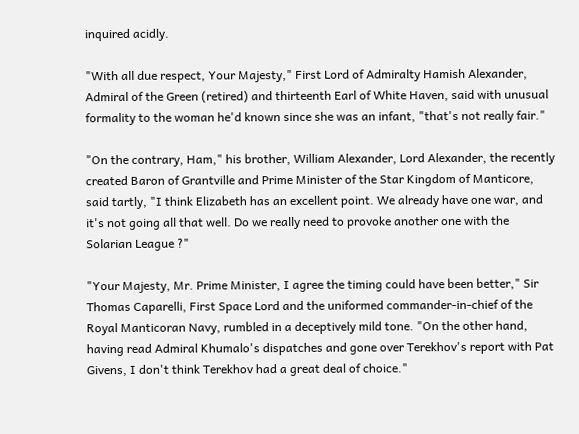inquired acidly.

"With all due respect, Your Majesty," First Lord of Admiralty Hamish Alexander, Admiral of the Green (retired) and thirteenth Earl of White Haven, said with unusual formality to the woman he'd known since she was an infant, "that's not really fair."

"On the contrary, Ham," his brother, William Alexander, Lord Alexander, the recently created Baron of Grantville and Prime Minister of the Star Kingdom of Manticore, said tartly, "I think Elizabeth has an excellent point. We already have one war, and it's not going all that well. Do we really need to provoke another one with the Solarian League ?"

"Your Majesty, Mr. Prime Minister, I agree the timing could have been better," Sir Thomas Caparelli, First Space Lord and the uniformed commander-in-chief of the Royal Manticoran Navy, rumbled in a deceptively mild tone. "On the other hand, having read Admiral Khumalo's dispatches and gone over Terekhov's report with Pat Givens, I don't think Terekhov had a great deal of choice."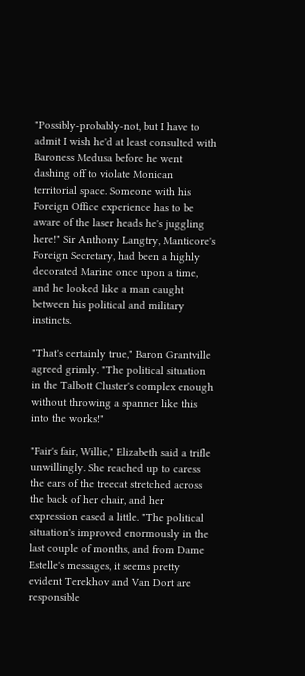"Possibly-probably-not, but I have to admit I wish he'd at least consulted with Baroness Medusa before he went dashing off to violate Monican territorial space. Someone with his Foreign Office experience has to be aware of the laser heads he's juggling here!" Sir Anthony Langtry, Manticore's Foreign Secretary, had been a highly decorated Marine once upon a time, and he looked like a man caught between his political and military instincts.

"That's certainly true," Baron Grantville agreed grimly. "The political situation in the Talbott Cluster's complex enough without throwing a spanner like this into the works!"

"Fair's fair, Willie," Elizabeth said a trifle unwillingly. She reached up to caress the ears of the treecat stretched across the back of her chair, and her expression eased a little. "The political situation's improved enormously in the last couple of months, and from Dame Estelle's messages, it seems pretty evident Terekhov and Van Dort are responsible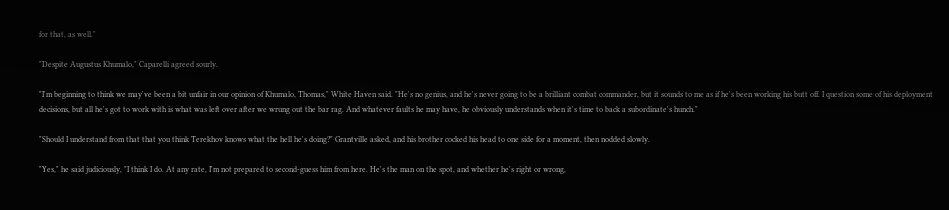for that, as well."

"Despite Augustus Khumalo," Caparelli agreed sourly.

"I'm beginning to think we may've been a bit unfair in our opinion of Khumalo, Thomas," White Haven said. "He's no genius, and he's never going to be a brilliant combat commander, but it sounds to me as if he's been working his butt off. I question some of his deployment decisions, but all he's got to work with is what was left over after we wrung out the bar rag. And whatever faults he may have, he obviously understands when it's time to back a subordinate's hunch."

"Should I understand from that that you think Terekhov knows what the hell he's doing?" Grantville asked, and his brother cocked his head to one side for a moment, then nodded slowly.

"Yes," he said judiciously, "I think I do. At any rate, I'm not prepared to second-guess him from here. He's the man on the spot, and whether he's right or wrong,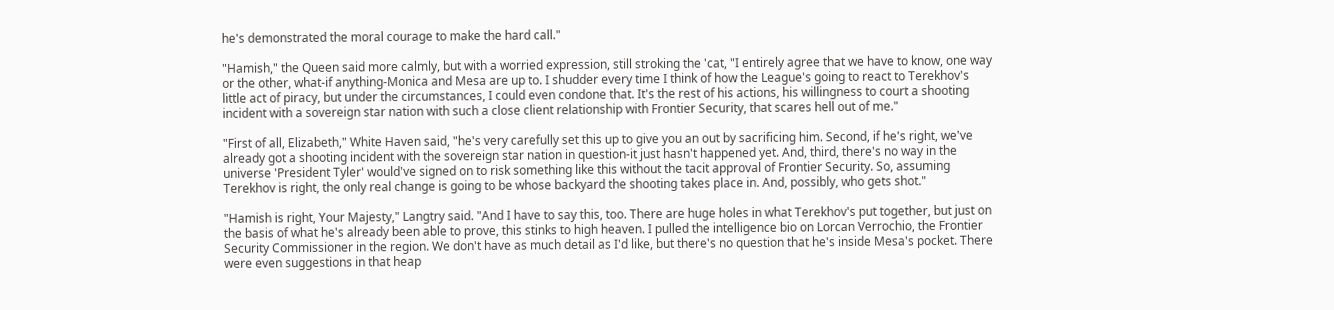he's demonstrated the moral courage to make the hard call."

"Hamish," the Queen said more calmly, but with a worried expression, still stroking the 'cat, "I entirely agree that we have to know, one way or the other, what-if anything-Monica and Mesa are up to. I shudder every time I think of how the League's going to react to Terekhov's little act of piracy, but under the circumstances, I could even condone that. It's the rest of his actions, his willingness to court a shooting incident with a sovereign star nation with such a close client relationship with Frontier Security, that scares hell out of me."

"First of all, Elizabeth," White Haven said, "he's very carefully set this up to give you an out by sacrificing him. Second, if he's right, we've already got a shooting incident with the sovereign star nation in question-it just hasn't happened yet. And, third, there's no way in the universe 'President Tyler' would've signed on to risk something like this without the tacit approval of Frontier Security. So, assuming Terekhov is right, the only real change is going to be whose backyard the shooting takes place in. And, possibly, who gets shot."

"Hamish is right, Your Majesty," Langtry said. "And I have to say this, too. There are huge holes in what Terekhov's put together, but just on the basis of what he's already been able to prove, this stinks to high heaven. I pulled the intelligence bio on Lorcan Verrochio, the Frontier Security Commissioner in the region. We don't have as much detail as I'd like, but there's no question that he's inside Mesa's pocket. There were even suggestions in that heap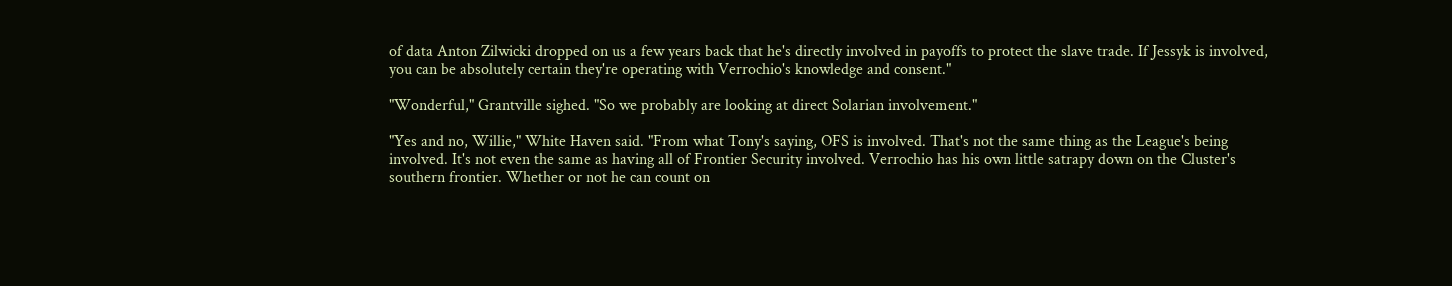of data Anton Zilwicki dropped on us a few years back that he's directly involved in payoffs to protect the slave trade. If Jessyk is involved, you can be absolutely certain they're operating with Verrochio's knowledge and consent."

"Wonderful," Grantville sighed. "So we probably are looking at direct Solarian involvement."

"Yes and no, Willie," White Haven said. "From what Tony's saying, OFS is involved. That's not the same thing as the League's being involved. It's not even the same as having all of Frontier Security involved. Verrochio has his own little satrapy down on the Cluster's southern frontier. Whether or not he can count on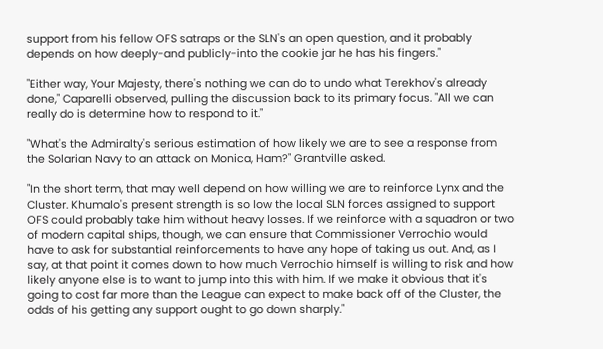support from his fellow OFS satraps or the SLN's an open question, and it probably depends on how deeply-and publicly-into the cookie jar he has his fingers."

"Either way, Your Majesty, there's nothing we can do to undo what Terekhov's already done," Caparelli observed, pulling the discussion back to its primary focus. "All we can really do is determine how to respond to it."

"What's the Admiralty's serious estimation of how likely we are to see a response from the Solarian Navy to an attack on Monica, Ham?" Grantville asked.

"In the short term, that may well depend on how willing we are to reinforce Lynx and the Cluster. Khumalo's present strength is so low the local SLN forces assigned to support OFS could probably take him without heavy losses. If we reinforce with a squadron or two of modern capital ships, though, we can ensure that Commissioner Verrochio would have to ask for substantial reinforcements to have any hope of taking us out. And, as I say, at that point it comes down to how much Verrochio himself is willing to risk and how likely anyone else is to want to jump into this with him. If we make it obvious that it's going to cost far more than the League can expect to make back off of the Cluster, the odds of his getting any support ought to go down sharply."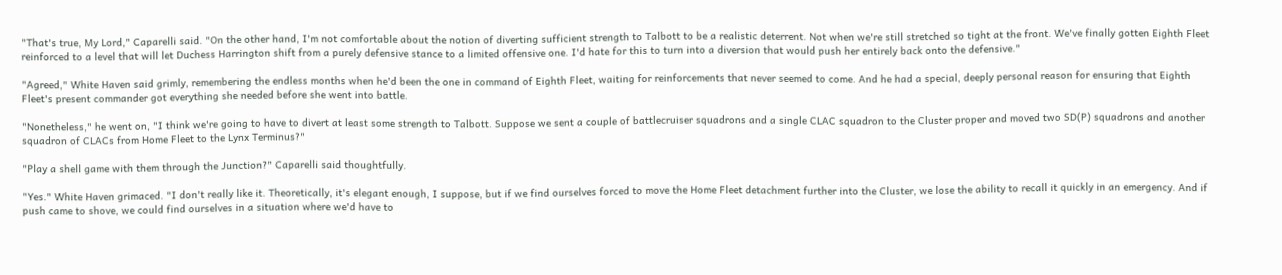"That's true, My Lord," Caparelli said. "On the other hand, I'm not comfortable about the notion of diverting sufficient strength to Talbott to be a realistic deterrent. Not when we're still stretched so tight at the front. We've finally gotten Eighth Fleet reinforced to a level that will let Duchess Harrington shift from a purely defensive stance to a limited offensive one. I'd hate for this to turn into a diversion that would push her entirely back onto the defensive."

"Agreed," White Haven said grimly, remembering the endless months when he'd been the one in command of Eighth Fleet, waiting for reinforcements that never seemed to come. And he had a special, deeply personal reason for ensuring that Eighth Fleet's present commander got everything she needed before she went into battle.

"Nonetheless," he went on, "I think we're going to have to divert at least some strength to Talbott. Suppose we sent a couple of battlecruiser squadrons and a single CLAC squadron to the Cluster proper and moved two SD(P) squadrons and another squadron of CLACs from Home Fleet to the Lynx Terminus?"

"Play a shell game with them through the Junction?" Caparelli said thoughtfully.

"Yes." White Haven grimaced. "I don't really like it. Theoretically, it's elegant enough, I suppose, but if we find ourselves forced to move the Home Fleet detachment further into the Cluster, we lose the ability to recall it quickly in an emergency. And if push came to shove, we could find ourselves in a situation where we'd have to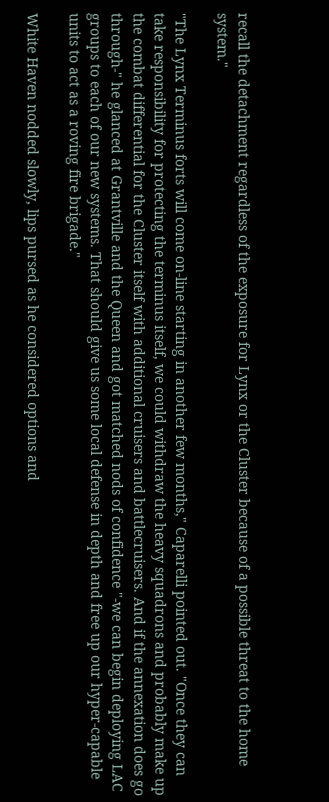recall the detachment regardless of the exposure for Lynx or the Cluster because of a possible threat to the home system."

"The Lynx Terminus forts will come on-line starting in another few months," Caparelli pointed out. "Once they can take responsibility for protecting the terminus itself, we could withdraw the heavy squadrons and probably make up the combat differential for the Cluster itself with additional cruisers and battlecruisers. And if the annexation does go through-" he glanced at Grantville and the Queen and got matched nods of confidence "-we can begin deploying LAC groups to each of our new systems. That should give us some local defense in depth and free up our hyper-capable units to act as a roving fire brigade."

White Haven nodded slowly, lips pursed as he considered options and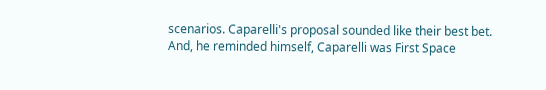scenarios. Caparelli's proposal sounded like their best bet. And, he reminded himself, Caparelli was First Space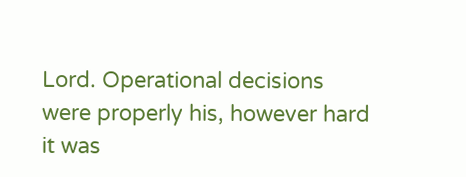Lord. Operational decisions were properly his, however hard it was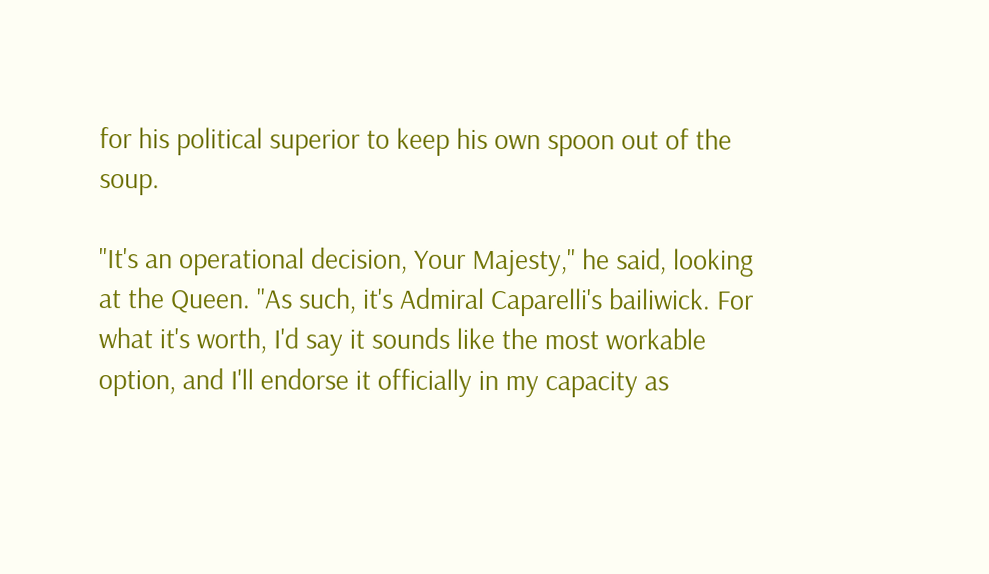for his political superior to keep his own spoon out of the soup.

"It's an operational decision, Your Majesty," he said, looking at the Queen. "As such, it's Admiral Caparelli's bailiwick. For what it's worth, I'd say it sounds like the most workable option, and I'll endorse it officially in my capacity as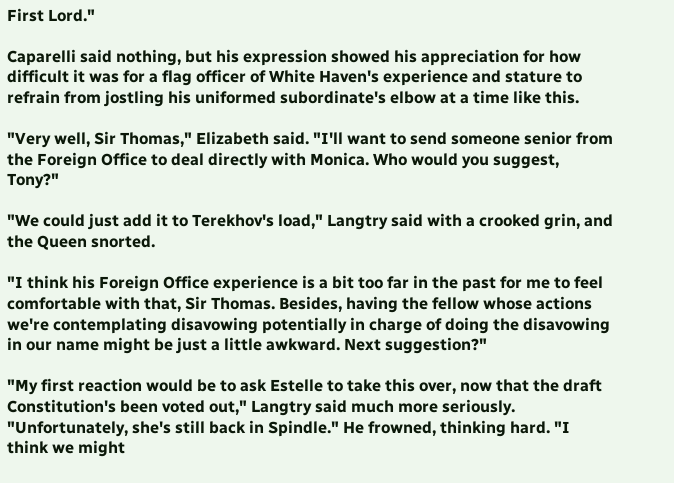First Lord."

Caparelli said nothing, but his expression showed his appreciation for how difficult it was for a flag officer of White Haven's experience and stature to refrain from jostling his uniformed subordinate's elbow at a time like this.

"Very well, Sir Thomas," Elizabeth said. "I'll want to send someone senior from the Foreign Office to deal directly with Monica. Who would you suggest, Tony?"

"We could just add it to Terekhov's load," Langtry said with a crooked grin, and the Queen snorted.

"I think his Foreign Office experience is a bit too far in the past for me to feel comfortable with that, Sir Thomas. Besides, having the fellow whose actions we're contemplating disavowing potentially in charge of doing the disavowing in our name might be just a little awkward. Next suggestion?"

"My first reaction would be to ask Estelle to take this over, now that the draft Constitution's been voted out," Langtry said much more seriously. "Unfortunately, she's still back in Spindle." He frowned, thinking hard. "I think we might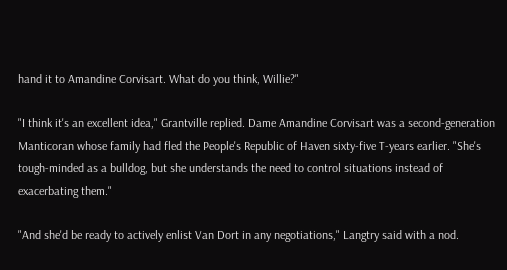hand it to Amandine Corvisart. What do you think, Willie?"

"I think it's an excellent idea," Grantville replied. Dame Amandine Corvisart was a second-generation Manticoran whose family had fled the People's Republic of Haven sixty-five T-years earlier. "She's tough-minded as a bulldog, but she understands the need to control situations instead of exacerbating them."

"And she'd be ready to actively enlist Van Dort in any negotiations," Langtry said with a nod.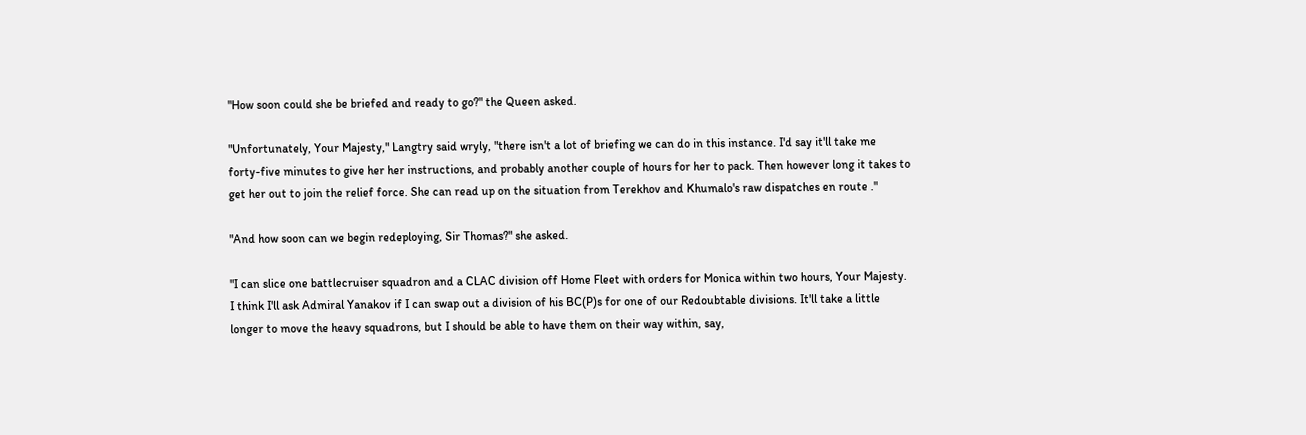"How soon could she be briefed and ready to go?" the Queen asked.

"Unfortunately, Your Majesty," Langtry said wryly, "there isn't a lot of briefing we can do in this instance. I'd say it'll take me forty-five minutes to give her her instructions, and probably another couple of hours for her to pack. Then however long it takes to get her out to join the relief force. She can read up on the situation from Terekhov and Khumalo's raw dispatches en route ."

"And how soon can we begin redeploying, Sir Thomas?" she asked.

"I can slice one battlecruiser squadron and a CLAC division off Home Fleet with orders for Monica within two hours, Your Majesty. I think I'll ask Admiral Yanakov if I can swap out a division of his BC(P)s for one of our Redoubtable divisions. It'll take a little longer to move the heavy squadrons, but I should be able to have them on their way within, say,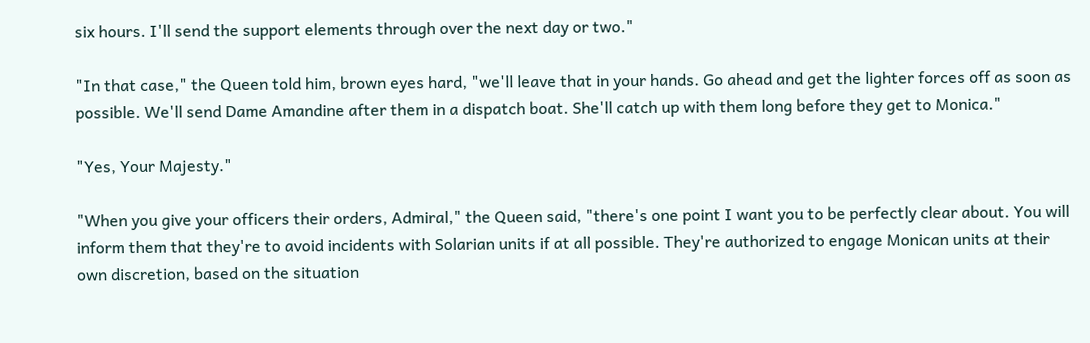six hours. I'll send the support elements through over the next day or two."

"In that case," the Queen told him, brown eyes hard, "we'll leave that in your hands. Go ahead and get the lighter forces off as soon as possible. We'll send Dame Amandine after them in a dispatch boat. She'll catch up with them long before they get to Monica."

"Yes, Your Majesty."

"When you give your officers their orders, Admiral," the Queen said, "there's one point I want you to be perfectly clear about. You will inform them that they're to avoid incidents with Solarian units if at all possible. They're authorized to engage Monican units at their own discretion, based on the situation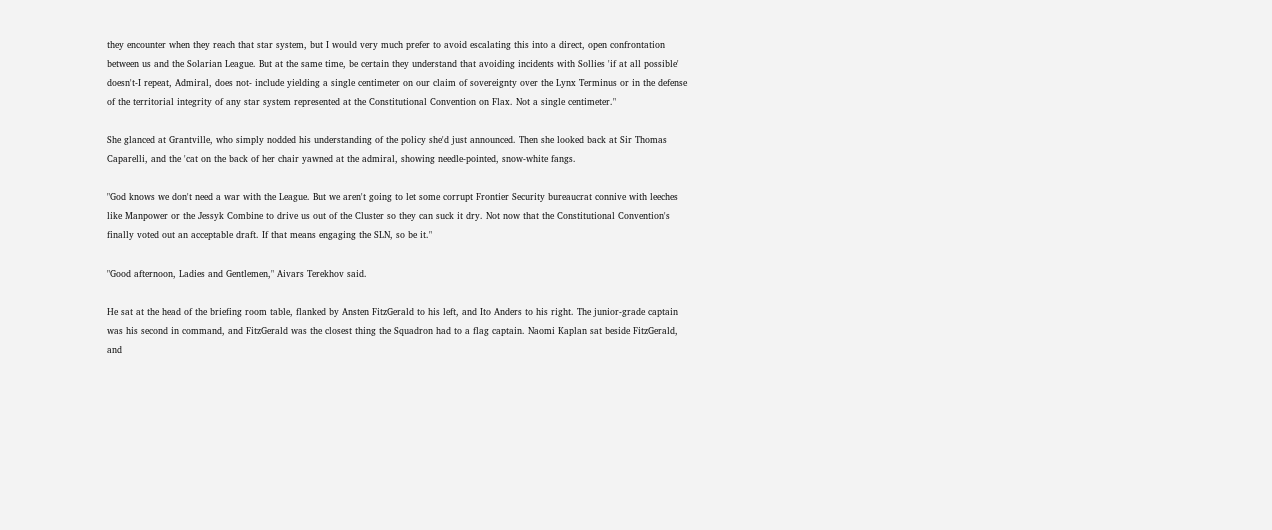they encounter when they reach that star system, but I would very much prefer to avoid escalating this into a direct, open confrontation between us and the Solarian League. But at the same time, be certain they understand that avoiding incidents with Sollies 'if at all possible' doesn't-I repeat, Admiral, does not- include yielding a single centimeter on our claim of sovereignty over the Lynx Terminus or in the defense of the territorial integrity of any star system represented at the Constitutional Convention on Flax. Not a single centimeter."

She glanced at Grantville, who simply nodded his understanding of the policy she'd just announced. Then she looked back at Sir Thomas Caparelli, and the 'cat on the back of her chair yawned at the admiral, showing needle-pointed, snow-white fangs.

"God knows we don't need a war with the League. But we aren't going to let some corrupt Frontier Security bureaucrat connive with leeches like Manpower or the Jessyk Combine to drive us out of the Cluster so they can suck it dry. Not now that the Constitutional Convention's finally voted out an acceptable draft. If that means engaging the SLN, so be it."

"Good afternoon, Ladies and Gentlemen," Aivars Terekhov said.

He sat at the head of the briefing room table, flanked by Ansten FitzGerald to his left, and Ito Anders to his right. The junior-grade captain was his second in command, and FitzGerald was the closest thing the Squadron had to a flag captain. Naomi Kaplan sat beside FitzGerald, and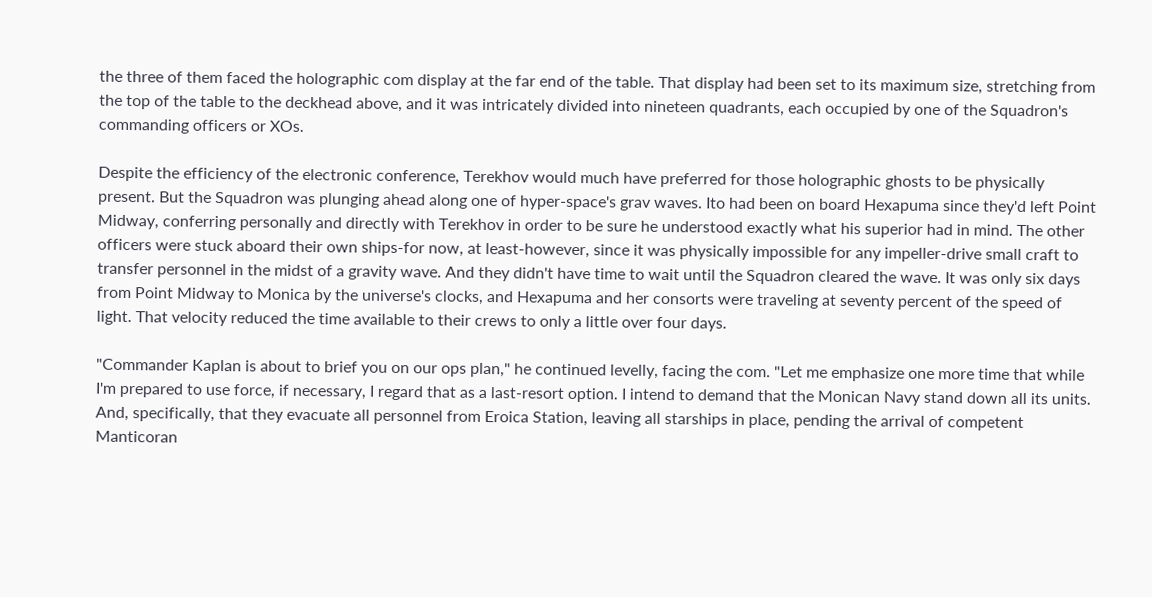the three of them faced the holographic com display at the far end of the table. That display had been set to its maximum size, stretching from the top of the table to the deckhead above, and it was intricately divided into nineteen quadrants, each occupied by one of the Squadron's commanding officers or XOs.

Despite the efficiency of the electronic conference, Terekhov would much have preferred for those holographic ghosts to be physically present. But the Squadron was plunging ahead along one of hyper-space's grav waves. Ito had been on board Hexapuma since they'd left Point Midway, conferring personally and directly with Terekhov in order to be sure he understood exactly what his superior had in mind. The other officers were stuck aboard their own ships-for now, at least-however, since it was physically impossible for any impeller-drive small craft to transfer personnel in the midst of a gravity wave. And they didn't have time to wait until the Squadron cleared the wave. It was only six days from Point Midway to Monica by the universe's clocks, and Hexapuma and her consorts were traveling at seventy percent of the speed of light. That velocity reduced the time available to their crews to only a little over four days.

"Commander Kaplan is about to brief you on our ops plan," he continued levelly, facing the com. "Let me emphasize one more time that while I'm prepared to use force, if necessary, I regard that as a last-resort option. I intend to demand that the Monican Navy stand down all its units. And, specifically, that they evacuate all personnel from Eroica Station, leaving all starships in place, pending the arrival of competent Manticoran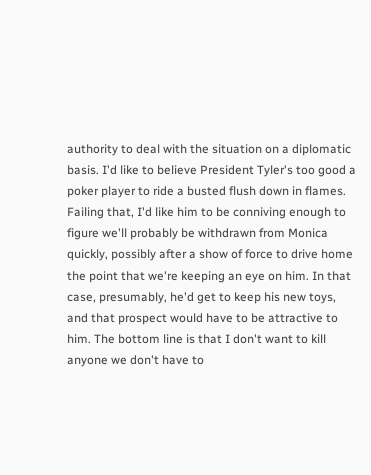authority to deal with the situation on a diplomatic basis. I'd like to believe President Tyler's too good a poker player to ride a busted flush down in flames. Failing that, I'd like him to be conniving enough to figure we'll probably be withdrawn from Monica quickly, possibly after a show of force to drive home the point that we're keeping an eye on him. In that case, presumably, he'd get to keep his new toys, and that prospect would have to be attractive to him. The bottom line is that I don't want to kill anyone we don't have to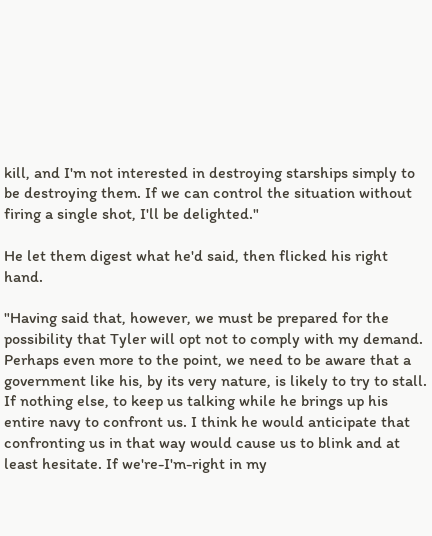kill, and I'm not interested in destroying starships simply to be destroying them. If we can control the situation without firing a single shot, I'll be delighted."

He let them digest what he'd said, then flicked his right hand.

"Having said that, however, we must be prepared for the possibility that Tyler will opt not to comply with my demand. Perhaps even more to the point, we need to be aware that a government like his, by its very nature, is likely to try to stall. If nothing else, to keep us talking while he brings up his entire navy to confront us. I think he would anticipate that confronting us in that way would cause us to blink and at least hesitate. If we're-I'm-right in my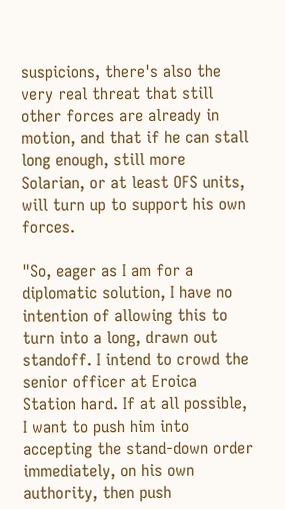suspicions, there's also the very real threat that still other forces are already in motion, and that if he can stall long enough, still more Solarian, or at least OFS units, will turn up to support his own forces.

"So, eager as I am for a diplomatic solution, I have no intention of allowing this to turn into a long, drawn out standoff. I intend to crowd the senior officer at Eroica Station hard. If at all possible, I want to push him into accepting the stand-down order immediately, on his own authority, then push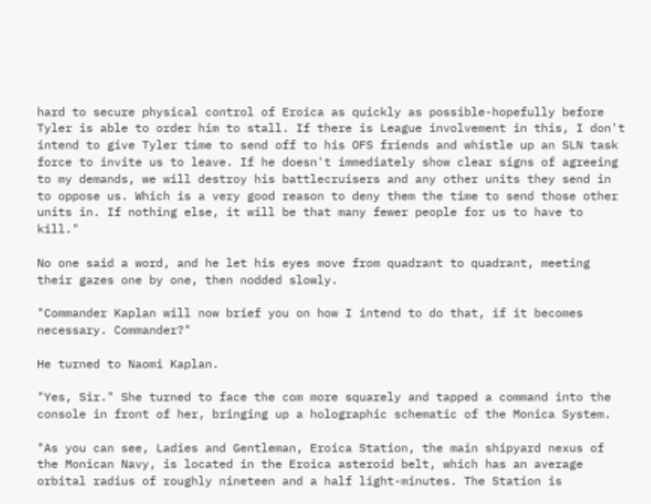hard to secure physical control of Eroica as quickly as possible-hopefully before Tyler is able to order him to stall. If there is League involvement in this, I don't intend to give Tyler time to send off to his OFS friends and whistle up an SLN task force to invite us to leave. If he doesn't immediately show clear signs of agreeing to my demands, we will destroy his battlecruisers and any other units they send in to oppose us. Which is a very good reason to deny them the time to send those other units in. If nothing else, it will be that many fewer people for us to have to kill."

No one said a word, and he let his eyes move from quadrant to quadrant, meeting their gazes one by one, then nodded slowly.

"Commander Kaplan will now brief you on how I intend to do that, if it becomes necessary. Commander?"

He turned to Naomi Kaplan.

"Yes, Sir." She turned to face the com more squarely and tapped a command into the console in front of her, bringing up a holographic schematic of the Monica System.

"As you can see, Ladies and Gentleman, Eroica Station, the main shipyard nexus of the Monican Navy, is located in the Eroica asteroid belt, which has an average orbital radius of roughly nineteen and a half light-minutes. The Station is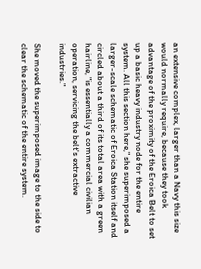an extensive complex, larger than a Navy this size would normally require, because they took advantage of the proximity of the Eroica Belt to set up a basic heavy industry node for the entire system. All this section here," she superimposed a larger-scale schematic of Eroica Station itself and circled about a third of its total area with a green hairline, "is essentially a commercial civilian operation, servicing the belt's extractive industries."

She moved the superimposed image to the side to clear the schematic of the entire system.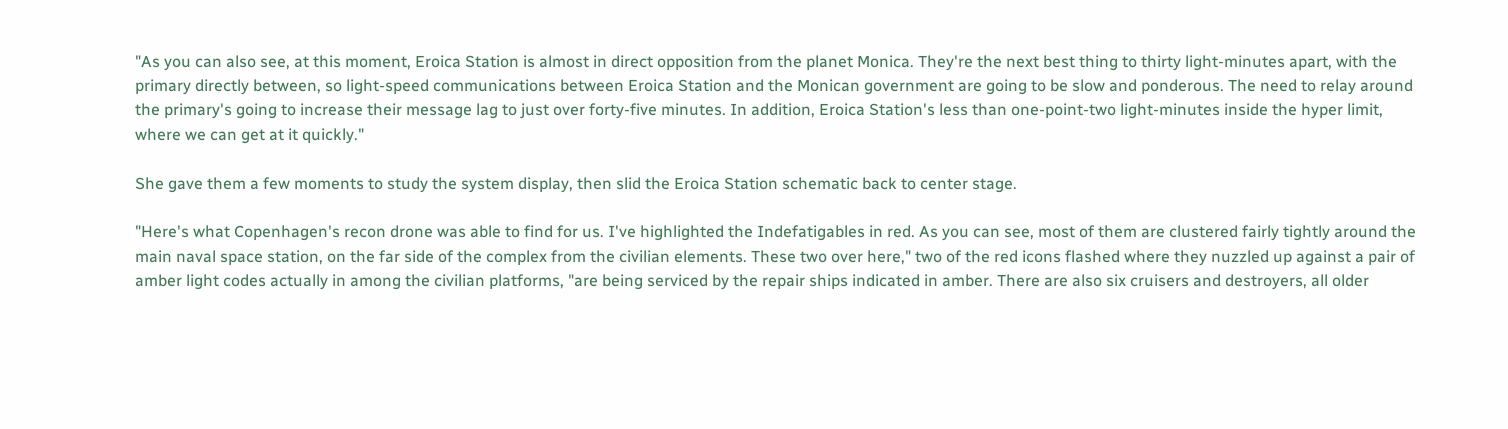"As you can also see, at this moment, Eroica Station is almost in direct opposition from the planet Monica. They're the next best thing to thirty light-minutes apart, with the primary directly between, so light-speed communications between Eroica Station and the Monican government are going to be slow and ponderous. The need to relay around the primary's going to increase their message lag to just over forty-five minutes. In addition, Eroica Station's less than one-point-two light-minutes inside the hyper limit, where we can get at it quickly."

She gave them a few moments to study the system display, then slid the Eroica Station schematic back to center stage.

"Here's what Copenhagen's recon drone was able to find for us. I've highlighted the Indefatigables in red. As you can see, most of them are clustered fairly tightly around the main naval space station, on the far side of the complex from the civilian elements. These two over here," two of the red icons flashed where they nuzzled up against a pair of amber light codes actually in among the civilian platforms, "are being serviced by the repair ships indicated in amber. There are also six cruisers and destroyers, all older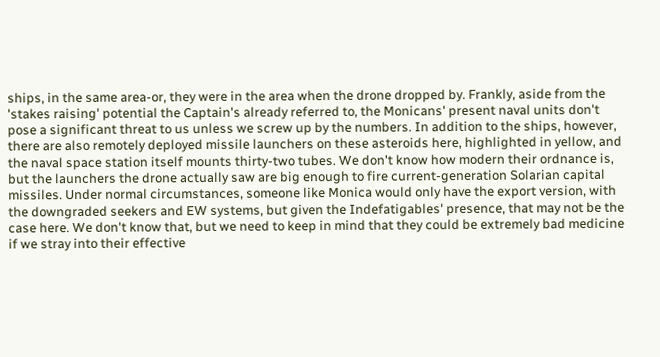ships, in the same area-or, they were in the area when the drone dropped by. Frankly, aside from the 'stakes raising' potential the Captain's already referred to, the Monicans' present naval units don't pose a significant threat to us unless we screw up by the numbers. In addition to the ships, however, there are also remotely deployed missile launchers on these asteroids here, highlighted in yellow, and the naval space station itself mounts thirty-two tubes. We don't know how modern their ordnance is, but the launchers the drone actually saw are big enough to fire current-generation Solarian capital missiles. Under normal circumstances, someone like Monica would only have the export version, with the downgraded seekers and EW systems, but given the Indefatigables' presence, that may not be the case here. We don't know that, but we need to keep in mind that they could be extremely bad medicine if we stray into their effective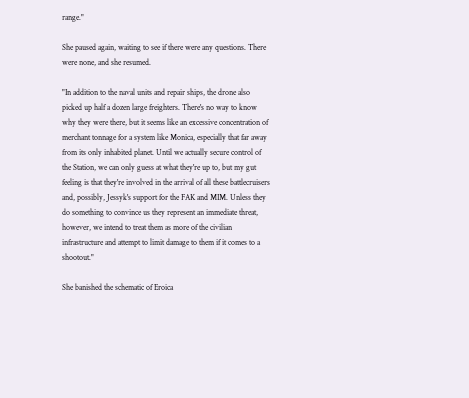range."

She paused again, waiting to see if there were any questions. There were none, and she resumed.

"In addition to the naval units and repair ships, the drone also picked up half a dozen large freighters. There's no way to know why they were there, but it seems like an excessive concentration of merchant tonnage for a system like Monica, especially that far away from its only inhabited planet. Until we actually secure control of the Station, we can only guess at what they're up to, but my gut feeling is that they're involved in the arrival of all these battlecruisers and, possibly, Jessyk's support for the FAK and MIM. Unless they do something to convince us they represent an immediate threat, however, we intend to treat them as more of the civilian infrastructure and attempt to limit damage to them if it comes to a shootout."

She banished the schematic of Eroica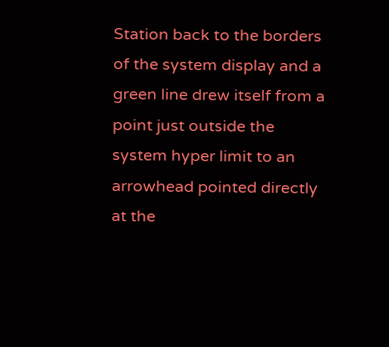Station back to the borders of the system display and a green line drew itself from a point just outside the system hyper limit to an arrowhead pointed directly at the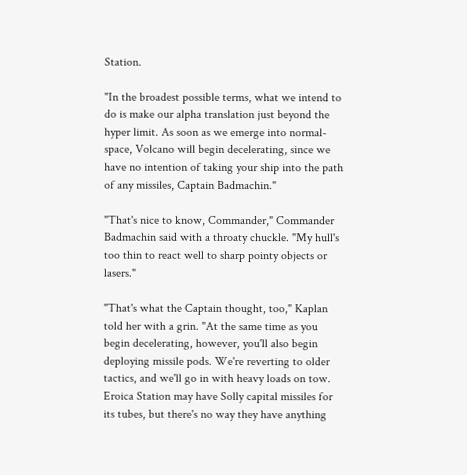Station.

"In the broadest possible terms, what we intend to do is make our alpha translation just beyond the hyper limit. As soon as we emerge into normal-space, Volcano will begin decelerating, since we have no intention of taking your ship into the path of any missiles, Captain Badmachin."

"That's nice to know, Commander," Commander Badmachin said with a throaty chuckle. "My hull's too thin to react well to sharp pointy objects or lasers."

"That's what the Captain thought, too," Kaplan told her with a grin. "At the same time as you begin decelerating, however, you'll also begin deploying missile pods. We're reverting to older tactics, and we'll go in with heavy loads on tow. Eroica Station may have Solly capital missiles for its tubes, but there's no way they have anything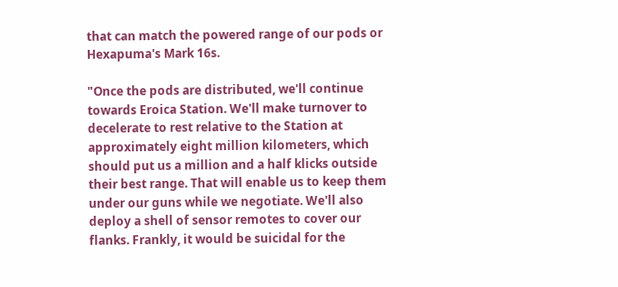that can match the powered range of our pods or Hexapuma's Mark 16s.

"Once the pods are distributed, we'll continue towards Eroica Station. We'll make turnover to decelerate to rest relative to the Station at approximately eight million kilometers, which should put us a million and a half klicks outside their best range. That will enable us to keep them under our guns while we negotiate. We'll also deploy a shell of sensor remotes to cover our flanks. Frankly, it would be suicidal for the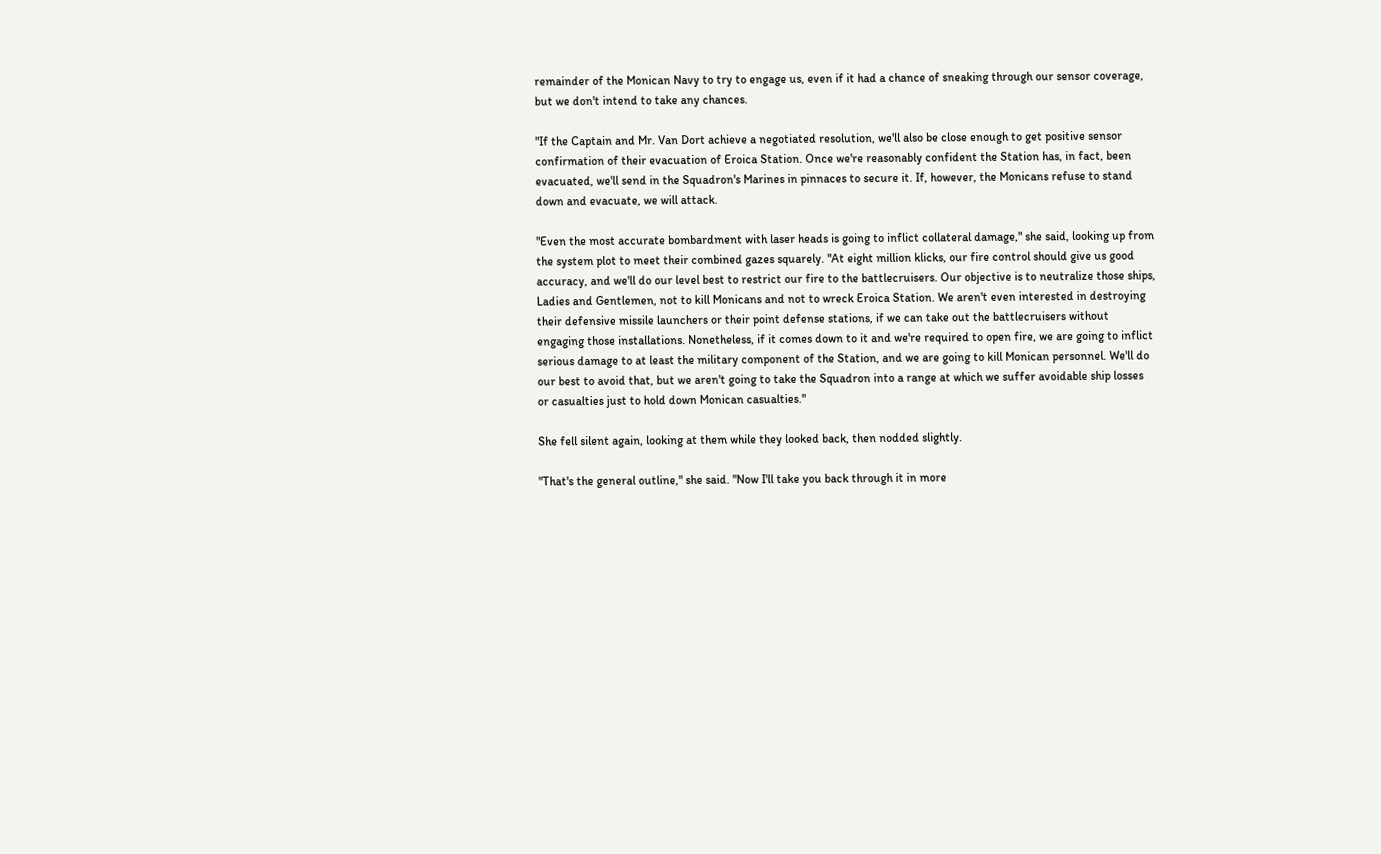remainder of the Monican Navy to try to engage us, even if it had a chance of sneaking through our sensor coverage, but we don't intend to take any chances.

"If the Captain and Mr. Van Dort achieve a negotiated resolution, we'll also be close enough to get positive sensor confirmation of their evacuation of Eroica Station. Once we're reasonably confident the Station has, in fact, been evacuated, we'll send in the Squadron's Marines in pinnaces to secure it. If, however, the Monicans refuse to stand down and evacuate, we will attack.

"Even the most accurate bombardment with laser heads is going to inflict collateral damage," she said, looking up from the system plot to meet their combined gazes squarely. "At eight million klicks, our fire control should give us good accuracy, and we'll do our level best to restrict our fire to the battlecruisers. Our objective is to neutralize those ships, Ladies and Gentlemen, not to kill Monicans and not to wreck Eroica Station. We aren't even interested in destroying their defensive missile launchers or their point defense stations, if we can take out the battlecruisers without engaging those installations. Nonetheless, if it comes down to it and we're required to open fire, we are going to inflict serious damage to at least the military component of the Station, and we are going to kill Monican personnel. We'll do our best to avoid that, but we aren't going to take the Squadron into a range at which we suffer avoidable ship losses or casualties just to hold down Monican casualties."

She fell silent again, looking at them while they looked back, then nodded slightly.

"That's the general outline," she said. "Now I'll take you back through it in more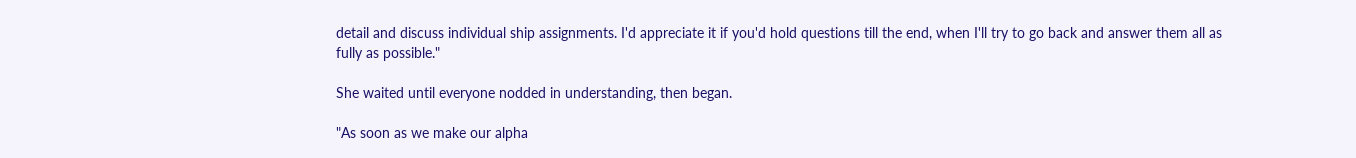detail and discuss individual ship assignments. I'd appreciate it if you'd hold questions till the end, when I'll try to go back and answer them all as fully as possible."

She waited until everyone nodded in understanding, then began.

"As soon as we make our alpha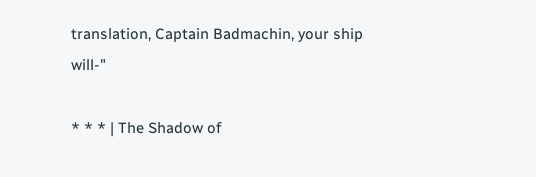translation, Captain Badmachin, your ship will-"

* * * | The Shadow of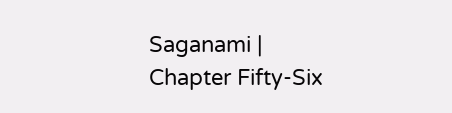Saganami | Chapter Fifty-Six